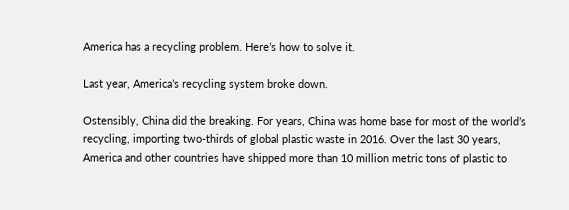America has a recycling problem. Here’s how to solve it.

Last year, America’s recycling system broke down.

Ostensibly, China did the breaking. For years, China was home base for most of the world’s recycling, importing two-thirds of global plastic waste in 2016. Over the last 30 years, America and other countries have shipped more than 10 million metric tons of plastic to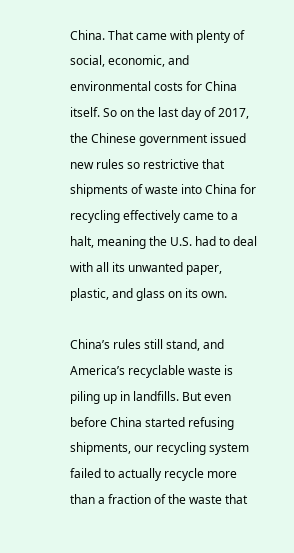China. That came with plenty of social, economic, and environmental costs for China itself. So on the last day of 2017, the Chinese government issued new rules so restrictive that shipments of waste into China for recycling effectively came to a halt, meaning the U.S. had to deal with all its unwanted paper, plastic, and glass on its own.

China’s rules still stand, and America’s recyclable waste is piling up in landfills. But even before China started refusing shipments, our recycling system failed to actually recycle more than a fraction of the waste that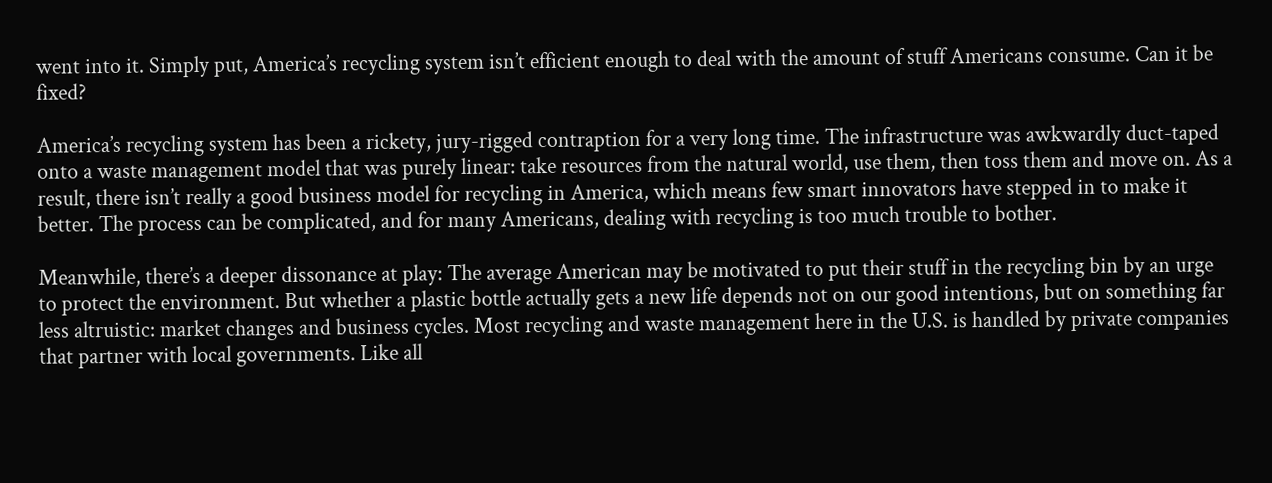went into it. Simply put, America’s recycling system isn’t efficient enough to deal with the amount of stuff Americans consume. Can it be fixed?

America’s recycling system has been a rickety, jury-rigged contraption for a very long time. The infrastructure was awkwardly duct-taped onto a waste management model that was purely linear: take resources from the natural world, use them, then toss them and move on. As a result, there isn’t really a good business model for recycling in America, which means few smart innovators have stepped in to make it better. The process can be complicated, and for many Americans, dealing with recycling is too much trouble to bother.

Meanwhile, there’s a deeper dissonance at play: The average American may be motivated to put their stuff in the recycling bin by an urge to protect the environment. But whether a plastic bottle actually gets a new life depends not on our good intentions, but on something far less altruistic: market changes and business cycles. Most recycling and waste management here in the U.S. is handled by private companies that partner with local governments. Like all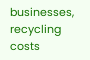businesses, recycling costs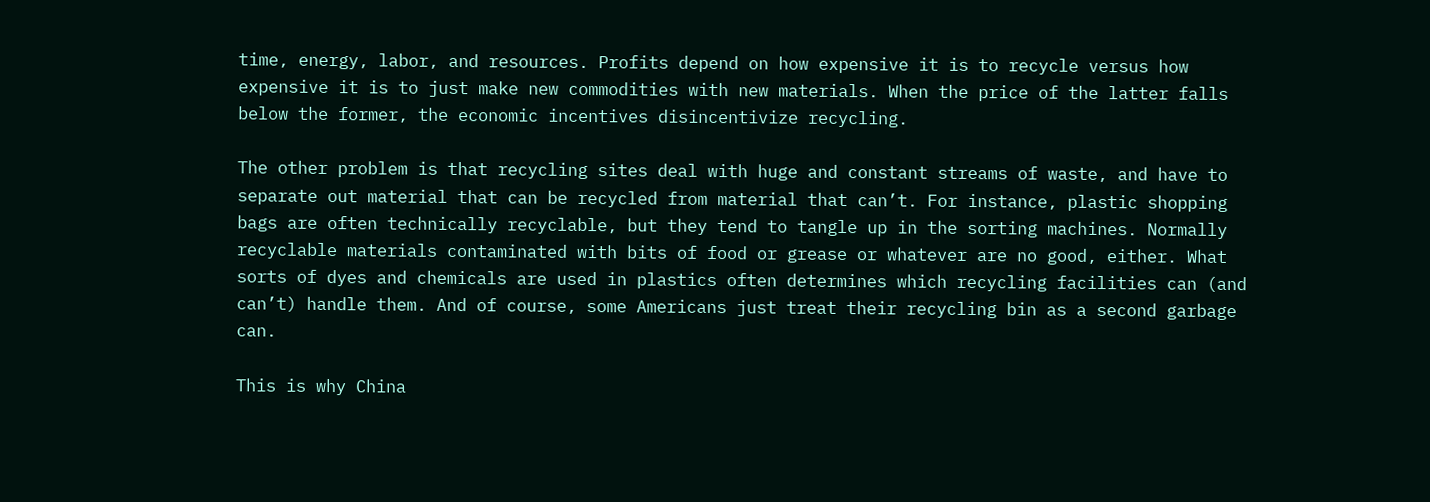time, energy, labor, and resources. Profits depend on how expensive it is to recycle versus how expensive it is to just make new commodities with new materials. When the price of the latter falls below the former, the economic incentives disincentivize recycling.

The other problem is that recycling sites deal with huge and constant streams of waste, and have to separate out material that can be recycled from material that can’t. For instance, plastic shopping bags are often technically recyclable, but they tend to tangle up in the sorting machines. Normally recyclable materials contaminated with bits of food or grease or whatever are no good, either. What sorts of dyes and chemicals are used in plastics often determines which recycling facilities can (and can’t) handle them. And of course, some Americans just treat their recycling bin as a second garbage can.

This is why China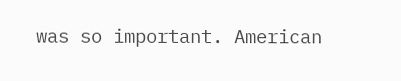was so important. American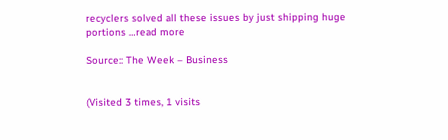recyclers solved all these issues by just shipping huge portions …read more

Source:: The Week – Business


(Visited 3 times, 1 visits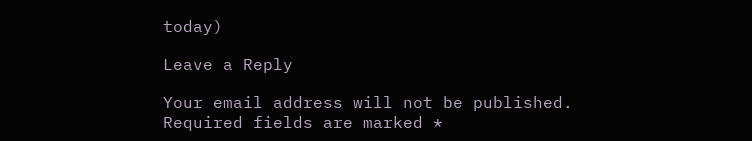today)

Leave a Reply

Your email address will not be published. Required fields are marked *